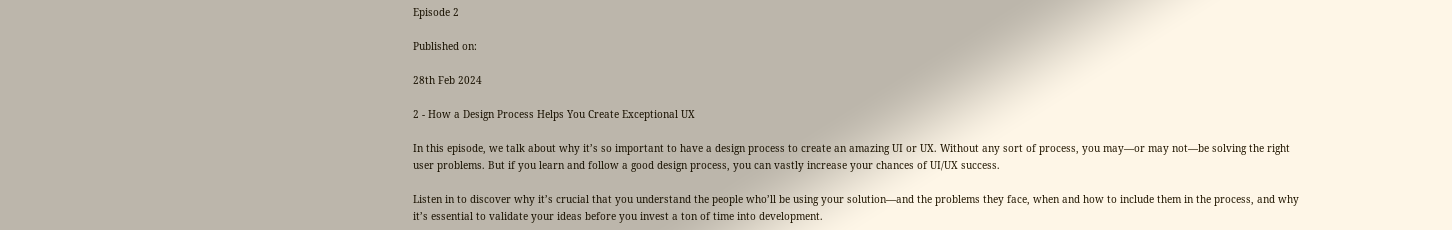Episode 2

Published on:

28th Feb 2024

2 - How a Design Process Helps You Create Exceptional UX

In this episode, we talk about why it’s so important to have a design process to create an amazing UI or UX. Without any sort of process, you may—or may not—be solving the right user problems. But if you learn and follow a good design process, you can vastly increase your chances of UI/UX success.

Listen in to discover why it’s crucial that you understand the people who’ll be using your solution—and the problems they face, when and how to include them in the process, and why it’s essential to validate your ideas before you invest a ton of time into development.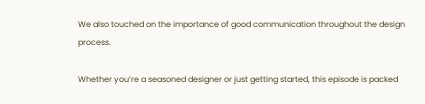We also touched on the importance of good communication throughout the design process.

Whether you’re a seasoned designer or just getting started, this episode is packed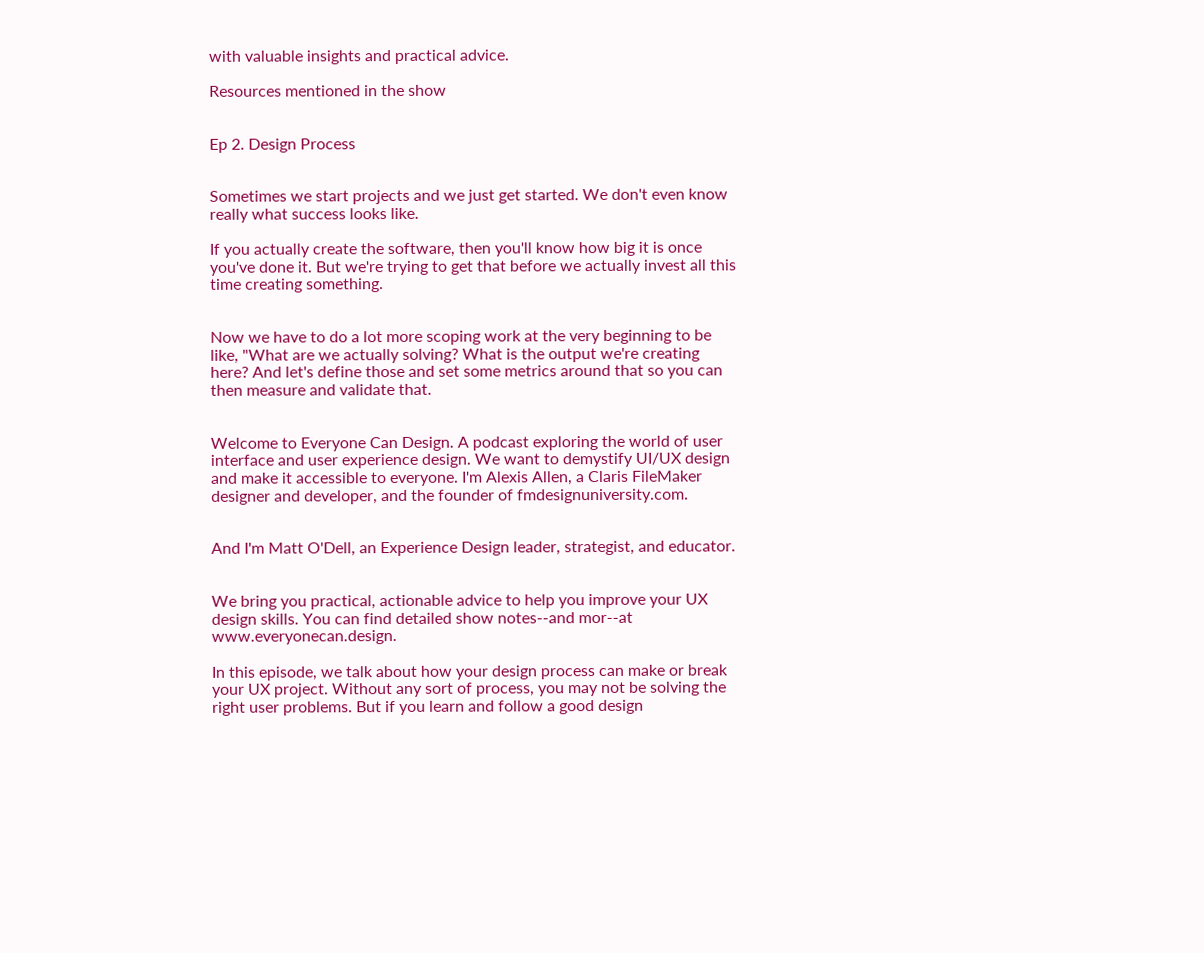with valuable insights and practical advice.

Resources mentioned in the show


Ep 2. Design Process


Sometimes we start projects and we just get started. We don't even know really what success looks like.

If you actually create the software, then you'll know how big it is once you've done it. But we're trying to get that before we actually invest all this time creating something.


Now we have to do a lot more scoping work at the very beginning to be like, "What are we actually solving? What is the output we're creating here? And let's define those and set some metrics around that so you can then measure and validate that.


Welcome to Everyone Can Design. A podcast exploring the world of user interface and user experience design. We want to demystify UI/UX design and make it accessible to everyone. I'm Alexis Allen, a Claris FileMaker designer and developer, and the founder of fmdesignuniversity.com.


And I'm Matt O'Dell, an Experience Design leader, strategist, and educator.


We bring you practical, actionable advice to help you improve your UX design skills. You can find detailed show notes--and mor--at www.everyonecan.design.

In this episode, we talk about how your design process can make or break your UX project. Without any sort of process, you may not be solving the right user problems. But if you learn and follow a good design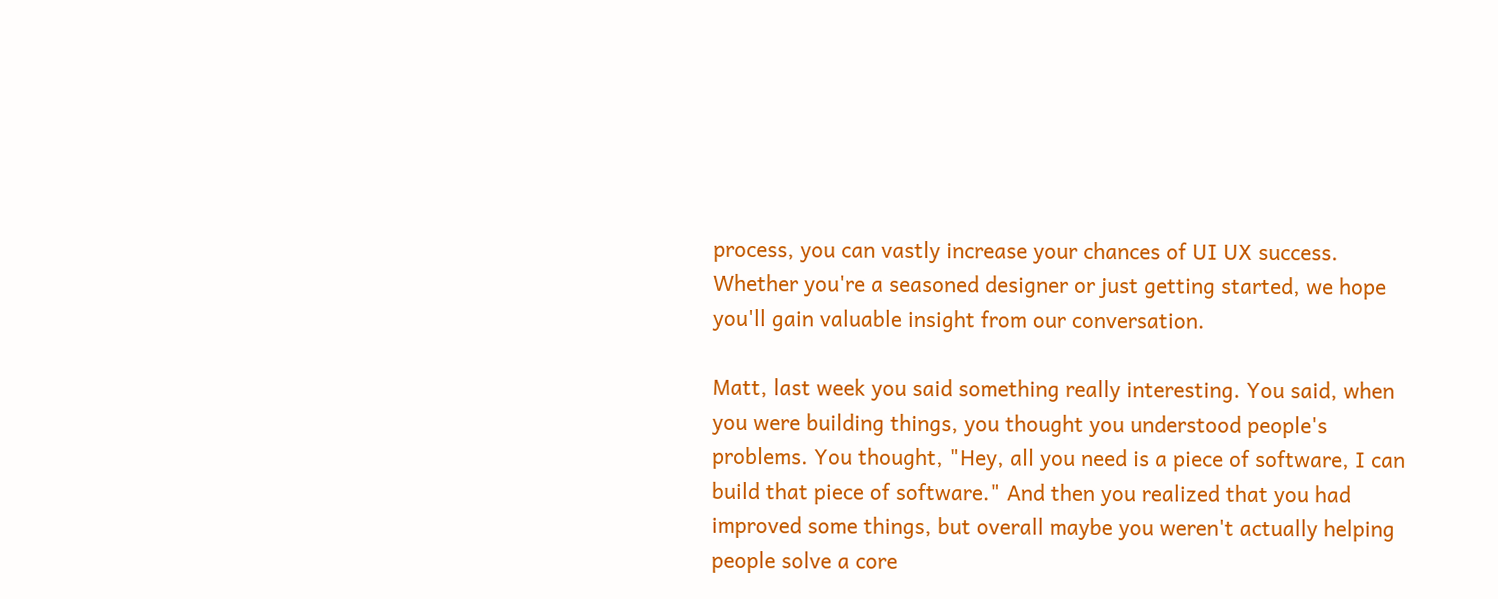process, you can vastly increase your chances of UI UX success. Whether you're a seasoned designer or just getting started, we hope you'll gain valuable insight from our conversation.

Matt, last week you said something really interesting. You said, when you were building things, you thought you understood people's problems. You thought, "Hey, all you need is a piece of software, I can build that piece of software." And then you realized that you had improved some things, but overall maybe you weren't actually helping people solve a core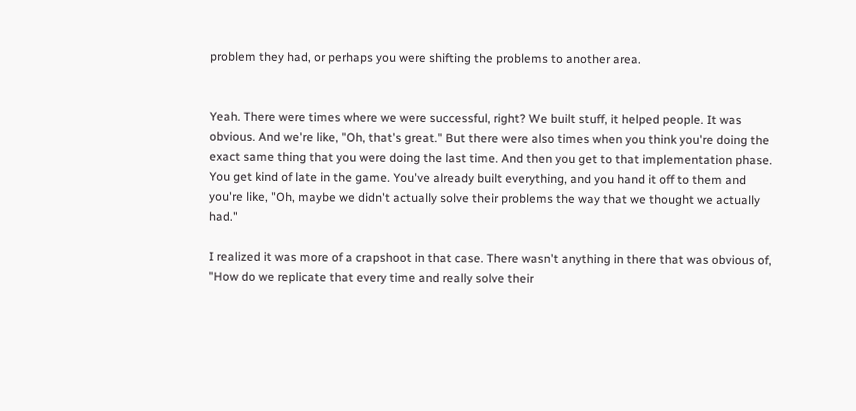problem they had, or perhaps you were shifting the problems to another area.


Yeah. There were times where we were successful, right? We built stuff, it helped people. It was obvious. And we're like, "Oh, that's great." But there were also times when you think you're doing the exact same thing that you were doing the last time. And then you get to that implementation phase. You get kind of late in the game. You've already built everything, and you hand it off to them and you're like, "Oh, maybe we didn't actually solve their problems the way that we thought we actually had."

I realized it was more of a crapshoot in that case. There wasn't anything in there that was obvious of, "How do we replicate that every time and really solve their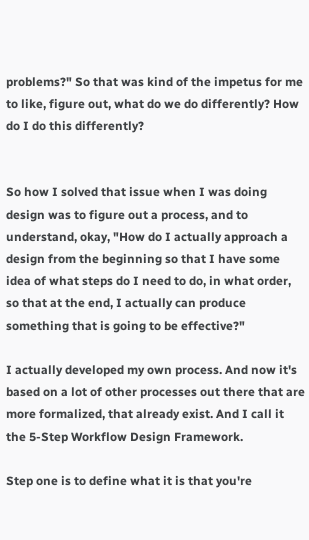problems?" So that was kind of the impetus for me to like, figure out, what do we do differently? How do I do this differently?


So how I solved that issue when I was doing design was to figure out a process, and to understand, okay, "How do I actually approach a design from the beginning so that I have some idea of what steps do I need to do, in what order, so that at the end, I actually can produce something that is going to be effective?"

I actually developed my own process. And now it's based on a lot of other processes out there that are more formalized, that already exist. And I call it the 5-Step Workflow Design Framework.

Step one is to define what it is that you're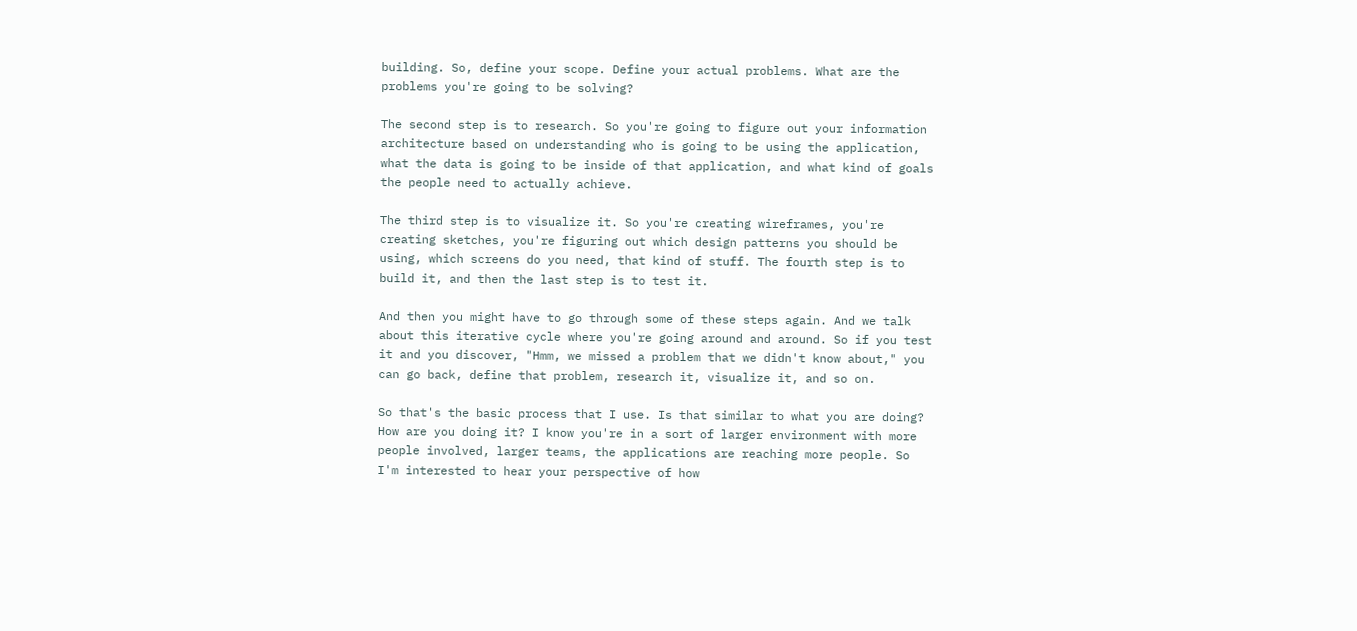building. So, define your scope. Define your actual problems. What are the problems you're going to be solving?

The second step is to research. So you're going to figure out your information architecture based on understanding who is going to be using the application, what the data is going to be inside of that application, and what kind of goals the people need to actually achieve.

The third step is to visualize it. So you're creating wireframes, you're creating sketches, you're figuring out which design patterns you should be using, which screens do you need, that kind of stuff. The fourth step is to build it, and then the last step is to test it.

And then you might have to go through some of these steps again. And we talk about this iterative cycle where you're going around and around. So if you test it and you discover, "Hmm, we missed a problem that we didn't know about," you can go back, define that problem, research it, visualize it, and so on.

So that's the basic process that I use. Is that similar to what you are doing? How are you doing it? I know you're in a sort of larger environment with more people involved, larger teams, the applications are reaching more people. So I'm interested to hear your perspective of how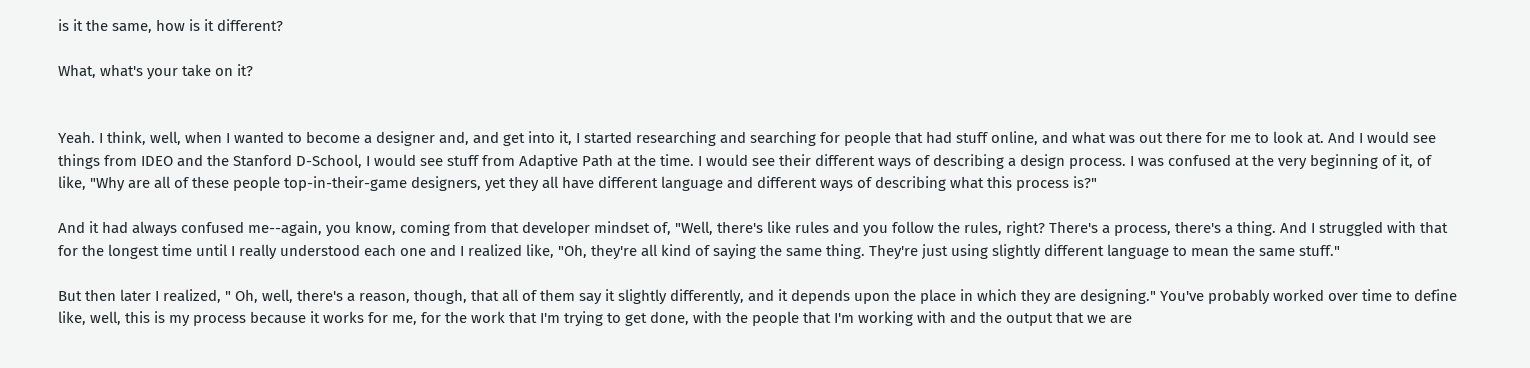is it the same, how is it different?

What, what's your take on it?


Yeah. I think, well, when I wanted to become a designer and, and get into it, I started researching and searching for people that had stuff online, and what was out there for me to look at. And I would see things from IDEO and the Stanford D-School, I would see stuff from Adaptive Path at the time. I would see their different ways of describing a design process. I was confused at the very beginning of it, of like, "Why are all of these people top-in-their-game designers, yet they all have different language and different ways of describing what this process is?"

And it had always confused me--again, you know, coming from that developer mindset of, "Well, there's like rules and you follow the rules, right? There's a process, there's a thing. And I struggled with that for the longest time until I really understood each one and I realized like, "Oh, they're all kind of saying the same thing. They're just using slightly different language to mean the same stuff."

But then later I realized, " Oh, well, there's a reason, though, that all of them say it slightly differently, and it depends upon the place in which they are designing." You've probably worked over time to define like, well, this is my process because it works for me, for the work that I'm trying to get done, with the people that I'm working with and the output that we are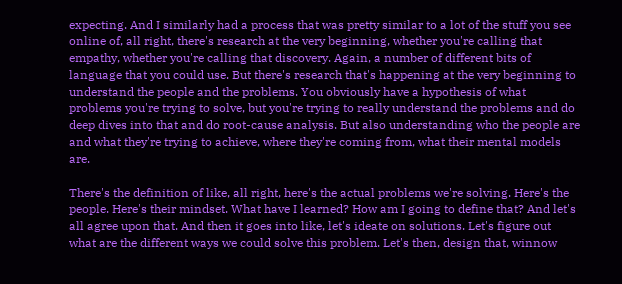expecting. And I similarly had a process that was pretty similar to a lot of the stuff you see online of, all right, there's research at the very beginning, whether you're calling that empathy, whether you're calling that discovery. Again, a number of different bits of language that you could use. But there's research that's happening at the very beginning to understand the people and the problems. You obviously have a hypothesis of what problems you're trying to solve, but you're trying to really understand the problems and do deep dives into that and do root-cause analysis. But also understanding who the people are and what they're trying to achieve, where they're coming from, what their mental models are.

There's the definition of like, all right, here's the actual problems we're solving. Here's the people. Here's their mindset. What have I learned? How am I going to define that? And let's all agree upon that. And then it goes into like, let's ideate on solutions. Let's figure out what are the different ways we could solve this problem. Let's then, design that, winnow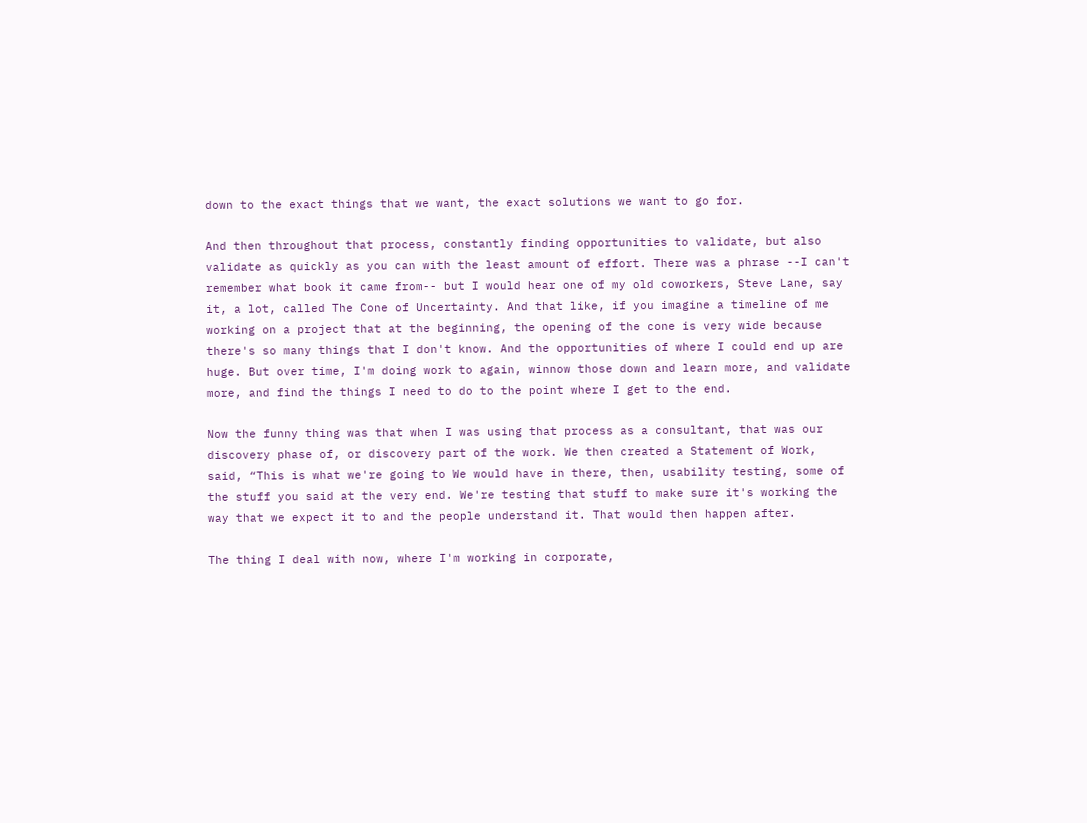down to the exact things that we want, the exact solutions we want to go for.

And then throughout that process, constantly finding opportunities to validate, but also validate as quickly as you can with the least amount of effort. There was a phrase --I can't remember what book it came from-- but I would hear one of my old coworkers, Steve Lane, say it, a lot, called The Cone of Uncertainty. And that like, if you imagine a timeline of me working on a project that at the beginning, the opening of the cone is very wide because there's so many things that I don't know. And the opportunities of where I could end up are huge. But over time, I'm doing work to again, winnow those down and learn more, and validate more, and find the things I need to do to the point where I get to the end.

Now the funny thing was that when I was using that process as a consultant, that was our discovery phase of, or discovery part of the work. We then created a Statement of Work, said, “This is what we're going to We would have in there, then, usability testing, some of the stuff you said at the very end. We're testing that stuff to make sure it's working the way that we expect it to and the people understand it. That would then happen after.

The thing I deal with now, where I'm working in corporate,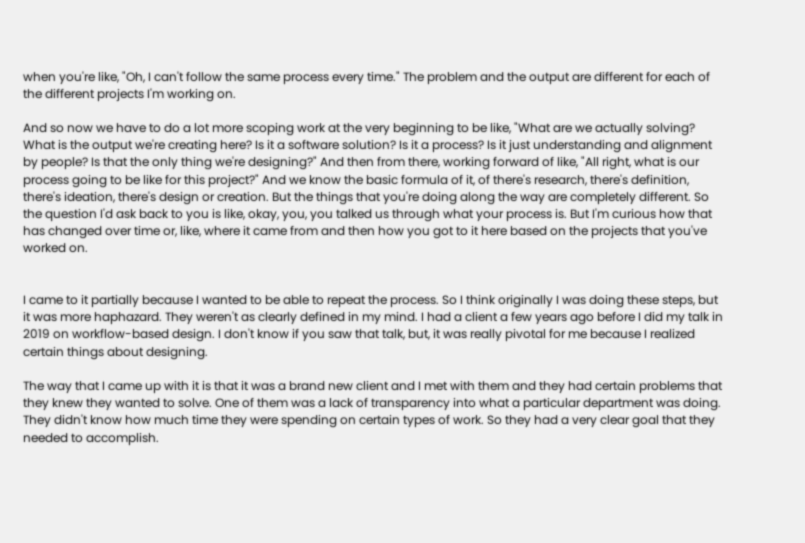when you're like, "Oh, I can't follow the same process every time." The problem and the output are different for each of the different projects I'm working on.

And so now we have to do a lot more scoping work at the very beginning to be like, "What are we actually solving? What is the output we're creating here? Is it a software solution? Is it a process? Is it just understanding and alignment by people? Is that the only thing we're designing?" And then from there, working forward of like, "All right, what is our process going to be like for this project?" And we know the basic formula of it, of there's research, there's definition, there's ideation, there's design or creation. But the things that you're doing along the way are completely different. So the question I'd ask back to you is like, okay, you, you talked us through what your process is. But I'm curious how that has changed over time or, like, where it came from and then how you got to it here based on the projects that you've worked on.


I came to it partially because I wanted to be able to repeat the process. So I think originally I was doing these steps, but it was more haphazard. They weren't as clearly defined in my mind. I had a client a few years ago before I did my talk in 2019 on workflow-based design. I don't know if you saw that talk, but, it was really pivotal for me because I realized certain things about designing.

The way that I came up with it is that it was a brand new client and I met with them and they had certain problems that they knew they wanted to solve. One of them was a lack of transparency into what a particular department was doing. They didn't know how much time they were spending on certain types of work. So they had a very clear goal that they needed to accomplish.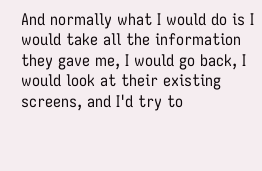And normally what I would do is I would take all the information they gave me, I would go back, I would look at their existing screens, and I'd try to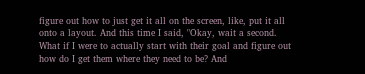figure out how to just get it all on the screen, like, put it all onto a layout. And this time I said, "Okay, wait a second. What if I were to actually start with their goal and figure out how do I get them where they need to be? And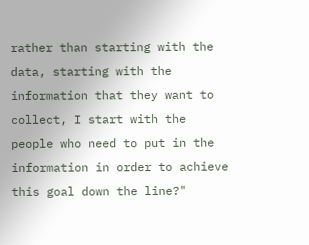rather than starting with the data, starting with the information that they want to collect, I start with the people who need to put in the information in order to achieve this goal down the line?"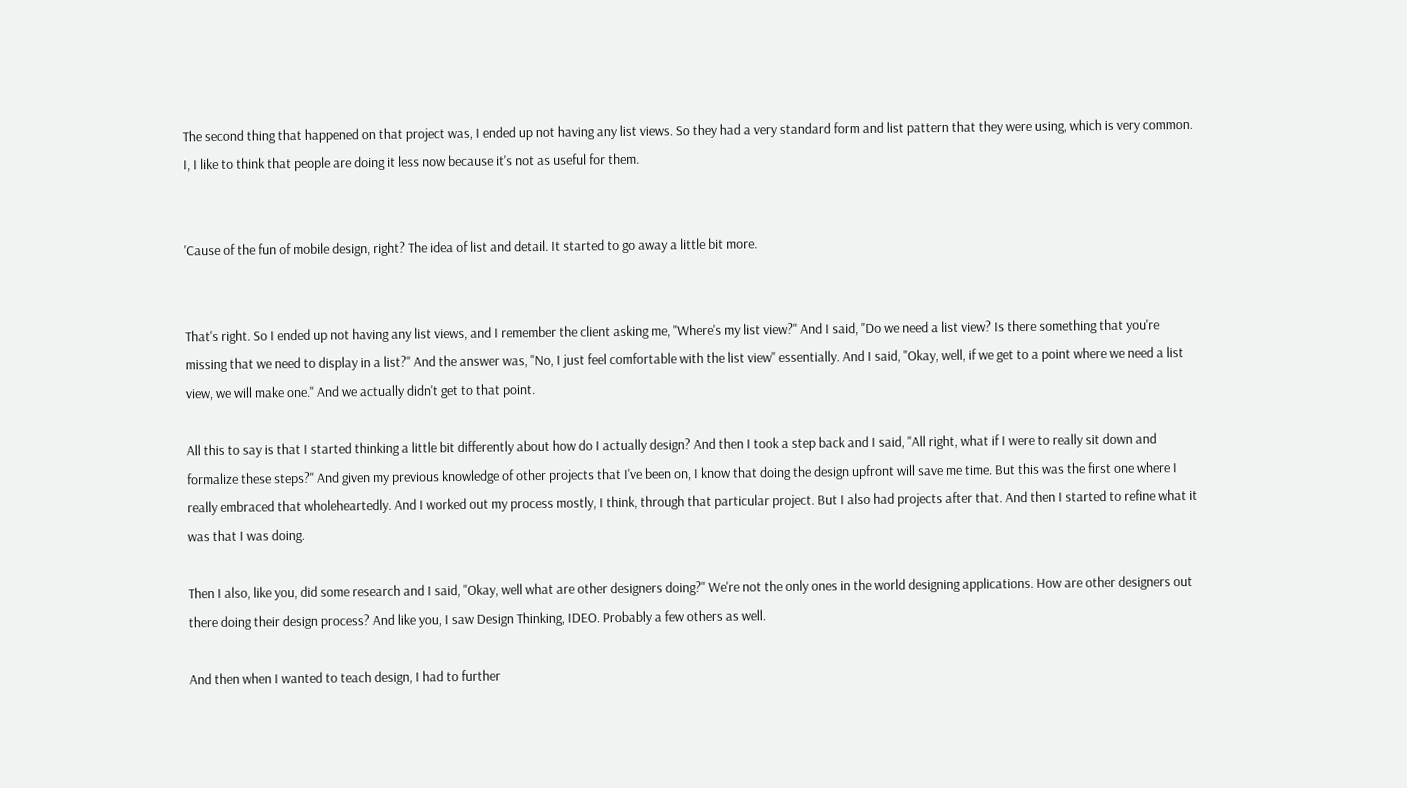The second thing that happened on that project was, I ended up not having any list views. So they had a very standard form and list pattern that they were using, which is very common. I, I like to think that people are doing it less now because it's not as useful for them.


'Cause of the fun of mobile design, right? The idea of list and detail. It started to go away a little bit more.


That's right. So I ended up not having any list views, and I remember the client asking me, "Where's my list view?" And I said, "Do we need a list view? Is there something that you're missing that we need to display in a list?" And the answer was, "No, I just feel comfortable with the list view" essentially. And I said, "Okay, well, if we get to a point where we need a list view, we will make one." And we actually didn't get to that point.

All this to say is that I started thinking a little bit differently about how do I actually design? And then I took a step back and I said, "All right, what if I were to really sit down and formalize these steps?" And given my previous knowledge of other projects that I've been on, I know that doing the design upfront will save me time. But this was the first one where I really embraced that wholeheartedly. And I worked out my process mostly, I think, through that particular project. But I also had projects after that. And then I started to refine what it was that I was doing.

Then I also, like you, did some research and I said, "Okay, well what are other designers doing?" We're not the only ones in the world designing applications. How are other designers out there doing their design process? And like you, I saw Design Thinking, IDEO. Probably a few others as well.

And then when I wanted to teach design, I had to further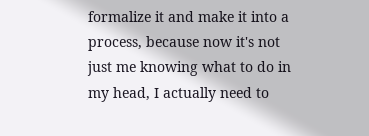formalize it and make it into a process, because now it's not just me knowing what to do in my head, I actually need to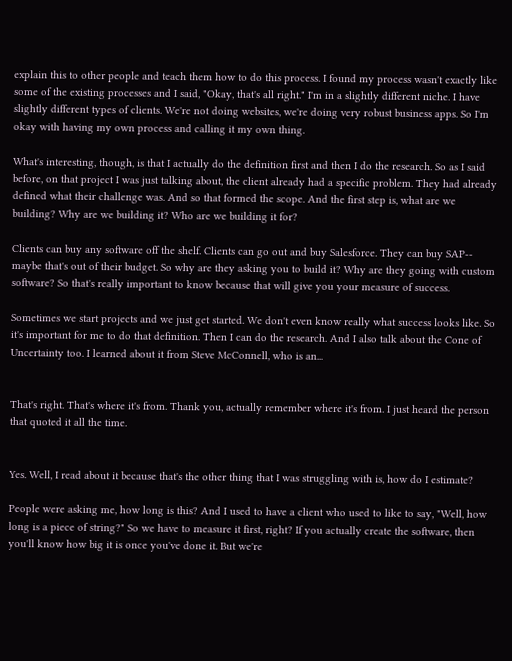explain this to other people and teach them how to do this process. I found my process wasn't exactly like some of the existing processes and I said, "Okay, that's all right." I'm in a slightly different niche. I have slightly different types of clients. We're not doing websites, we're doing very robust business apps. So I'm okay with having my own process and calling it my own thing.

What's interesting, though, is that I actually do the definition first and then I do the research. So as I said before, on that project I was just talking about, the client already had a specific problem. They had already defined what their challenge was. And so that formed the scope. And the first step is, what are we building? Why are we building it? Who are we building it for?

Clients can buy any software off the shelf. Clients can go out and buy Salesforce. They can buy SAP-- maybe that's out of their budget. So why are they asking you to build it? Why are they going with custom software? So that's really important to know because that will give you your measure of success.

Sometimes we start projects and we just get started. We don't even know really what success looks like. So it's important for me to do that definition. Then I can do the research. And I also talk about the Cone of Uncertainty too. I learned about it from Steve McConnell, who is an...


That's right. That's where it's from. Thank you, actually remember where it's from. I just heard the person that quoted it all the time.


Yes. Well, I read about it because that's the other thing that I was struggling with is, how do I estimate?

People were asking me, how long is this? And I used to have a client who used to like to say, "Well, how long is a piece of string?" So we have to measure it first, right? If you actually create the software, then you'll know how big it is once you've done it. But we're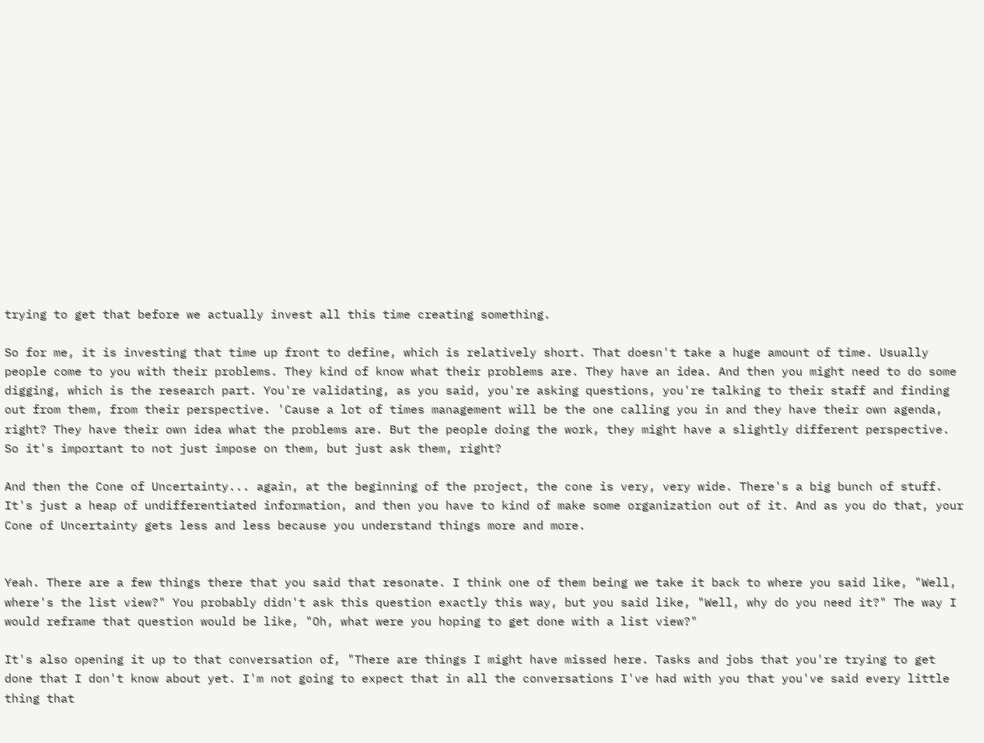trying to get that before we actually invest all this time creating something.

So for me, it is investing that time up front to define, which is relatively short. That doesn't take a huge amount of time. Usually people come to you with their problems. They kind of know what their problems are. They have an idea. And then you might need to do some digging, which is the research part. You're validating, as you said, you're asking questions, you're talking to their staff and finding out from them, from their perspective. 'Cause a lot of times management will be the one calling you in and they have their own agenda, right? They have their own idea what the problems are. But the people doing the work, they might have a slightly different perspective. So it's important to not just impose on them, but just ask them, right?

And then the Cone of Uncertainty... again, at the beginning of the project, the cone is very, very wide. There's a big bunch of stuff. It's just a heap of undifferentiated information, and then you have to kind of make some organization out of it. And as you do that, your Cone of Uncertainty gets less and less because you understand things more and more.


Yeah. There are a few things there that you said that resonate. I think one of them being we take it back to where you said like, "Well, where's the list view?" You probably didn't ask this question exactly this way, but you said like, "Well, why do you need it?" The way I would reframe that question would be like, "Oh, what were you hoping to get done with a list view?"

It's also opening it up to that conversation of, "There are things I might have missed here. Tasks and jobs that you're trying to get done that I don't know about yet. I'm not going to expect that in all the conversations I've had with you that you've said every little thing that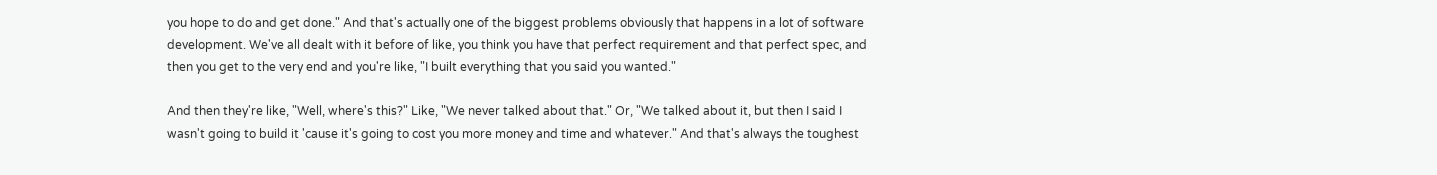you hope to do and get done." And that's actually one of the biggest problems obviously that happens in a lot of software development. We've all dealt with it before of like, you think you have that perfect requirement and that perfect spec, and then you get to the very end and you're like, "I built everything that you said you wanted."

And then they're like, "Well, where's this?" Like, "We never talked about that." Or, "We talked about it, but then I said I wasn't going to build it 'cause it's going to cost you more money and time and whatever." And that's always the toughest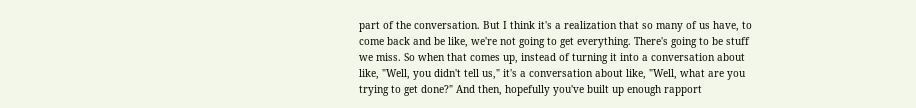part of the conversation. But I think it's a realization that so many of us have, to come back and be like, we're not going to get everything. There's going to be stuff we miss. So when that comes up, instead of turning it into a conversation about like, "Well, you didn't tell us," it's a conversation about like, "Well, what are you trying to get done?" And then, hopefully you've built up enough rapport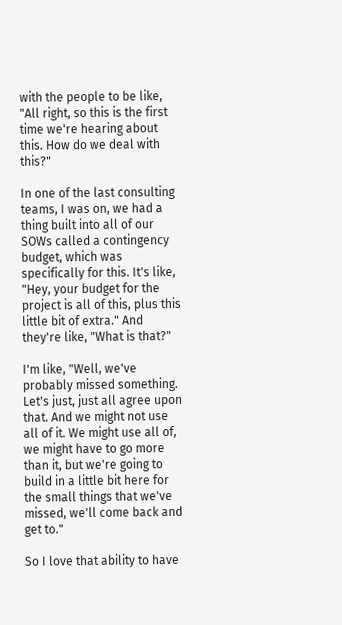with the people to be like, "All right, so this is the first time we're hearing about this. How do we deal with this?"

In one of the last consulting teams, I was on, we had a thing built into all of our SOWs called a contingency budget, which was specifically for this. It's like, "Hey, your budget for the project is all of this, plus this little bit of extra." And they're like, "What is that?"

I'm like, "Well, we've probably missed something. Let's just, just all agree upon that. And we might not use all of it. We might use all of, we might have to go more than it, but we're going to build in a little bit here for the small things that we've missed, we'll come back and get to."

So I love that ability to have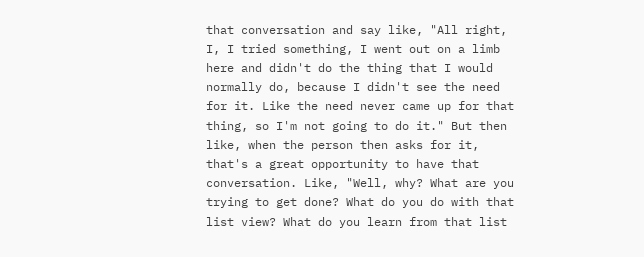that conversation and say like, "All right, I, I tried something, I went out on a limb here and didn't do the thing that I would normally do, because I didn't see the need for it. Like the need never came up for that thing, so I'm not going to do it." But then like, when the person then asks for it, that's a great opportunity to have that conversation. Like, "Well, why? What are you trying to get done? What do you do with that list view? What do you learn from that list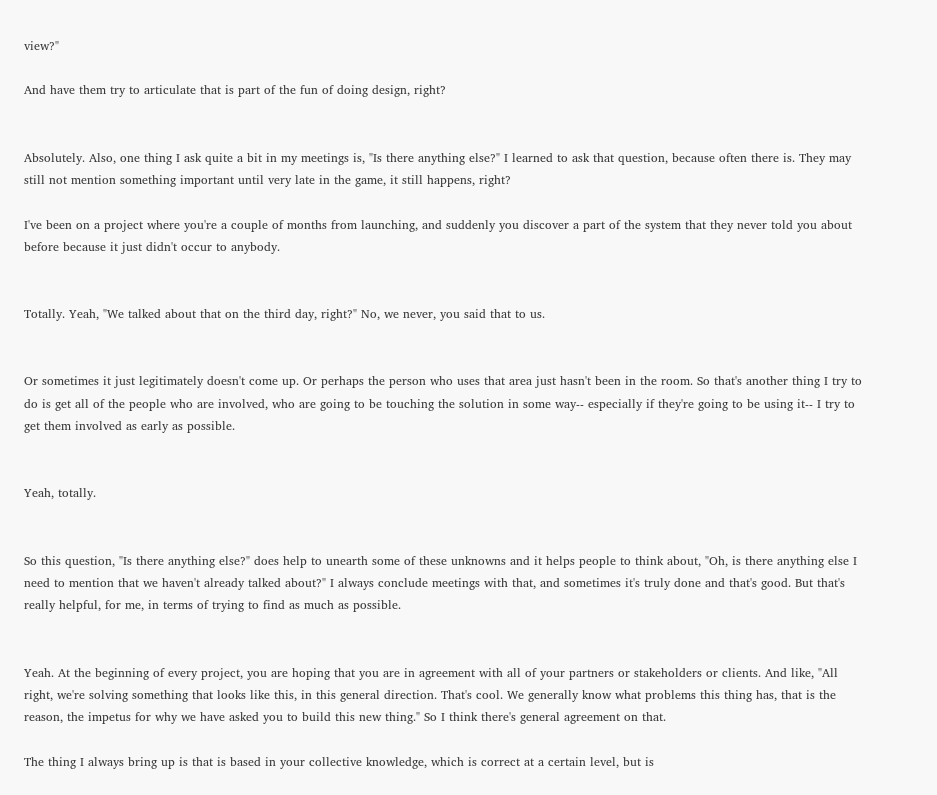view?"

And have them try to articulate that is part of the fun of doing design, right?


Absolutely. Also, one thing I ask quite a bit in my meetings is, "Is there anything else?" I learned to ask that question, because often there is. They may still not mention something important until very late in the game, it still happens, right?

I've been on a project where you're a couple of months from launching, and suddenly you discover a part of the system that they never told you about before because it just didn't occur to anybody.


Totally. Yeah, "We talked about that on the third day, right?" No, we never, you said that to us.


Or sometimes it just legitimately doesn't come up. Or perhaps the person who uses that area just hasn't been in the room. So that's another thing I try to do is get all of the people who are involved, who are going to be touching the solution in some way-- especially if they're going to be using it-- I try to get them involved as early as possible.


Yeah, totally.


So this question, "Is there anything else?" does help to unearth some of these unknowns and it helps people to think about, "Oh, is there anything else I need to mention that we haven't already talked about?" I always conclude meetings with that, and sometimes it's truly done and that's good. But that's really helpful, for me, in terms of trying to find as much as possible.


Yeah. At the beginning of every project, you are hoping that you are in agreement with all of your partners or stakeholders or clients. And like, "All right, we're solving something that looks like this, in this general direction. That's cool. We generally know what problems this thing has, that is the reason, the impetus for why we have asked you to build this new thing." So I think there's general agreement on that.

The thing I always bring up is that is based in your collective knowledge, which is correct at a certain level, but is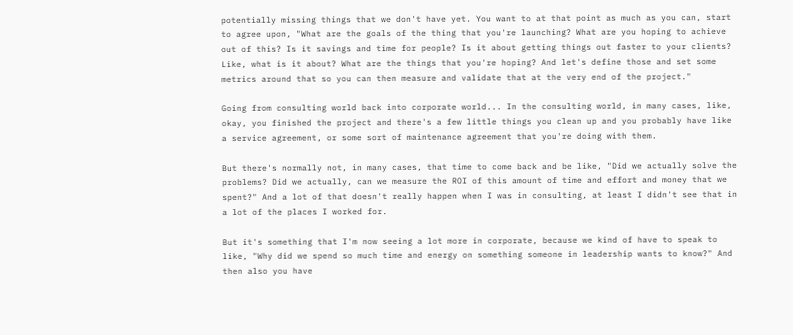potentially missing things that we don't have yet. You want to at that point as much as you can, start to agree upon, "What are the goals of the thing that you're launching? What are you hoping to achieve out of this? Is it savings and time for people? Is it about getting things out faster to your clients? Like, what is it about? What are the things that you're hoping? And let's define those and set some metrics around that so you can then measure and validate that at the very end of the project."

Going from consulting world back into corporate world... In the consulting world, in many cases, like, okay, you finished the project and there's a few little things you clean up and you probably have like a service agreement, or some sort of maintenance agreement that you're doing with them.

But there's normally not, in many cases, that time to come back and be like, "Did we actually solve the problems? Did we actually, can we measure the ROI of this amount of time and effort and money that we spent?" And a lot of that doesn't really happen when I was in consulting, at least I didn't see that in a lot of the places I worked for.

But it's something that I'm now seeing a lot more in corporate, because we kind of have to speak to like, "Why did we spend so much time and energy on something someone in leadership wants to know?" And then also you have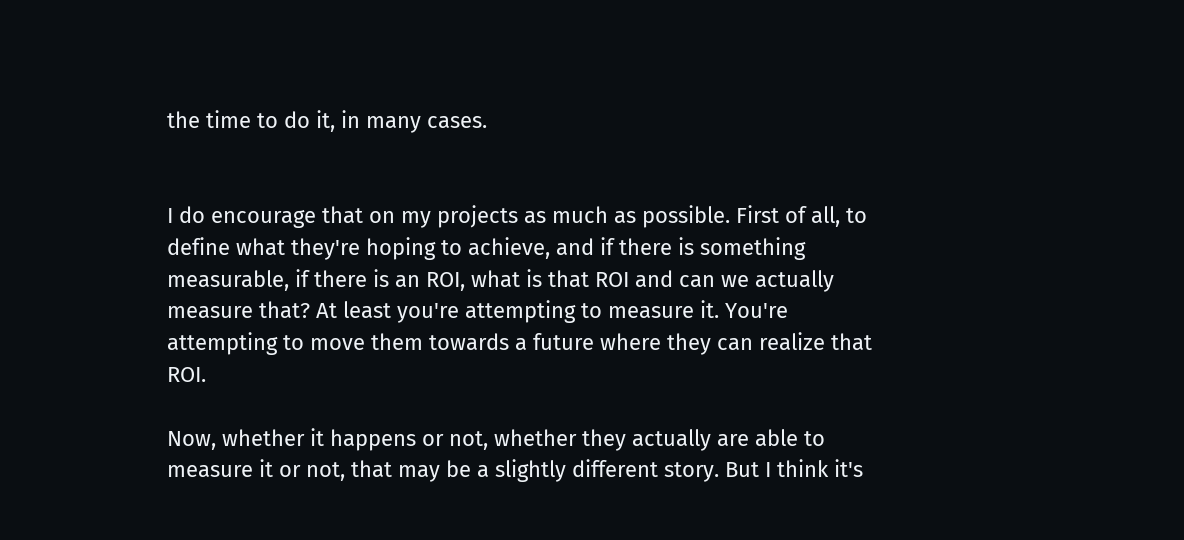the time to do it, in many cases.


I do encourage that on my projects as much as possible. First of all, to define what they're hoping to achieve, and if there is something measurable, if there is an ROI, what is that ROI and can we actually measure that? At least you're attempting to measure it. You're attempting to move them towards a future where they can realize that ROI.

Now, whether it happens or not, whether they actually are able to measure it or not, that may be a slightly different story. But I think it's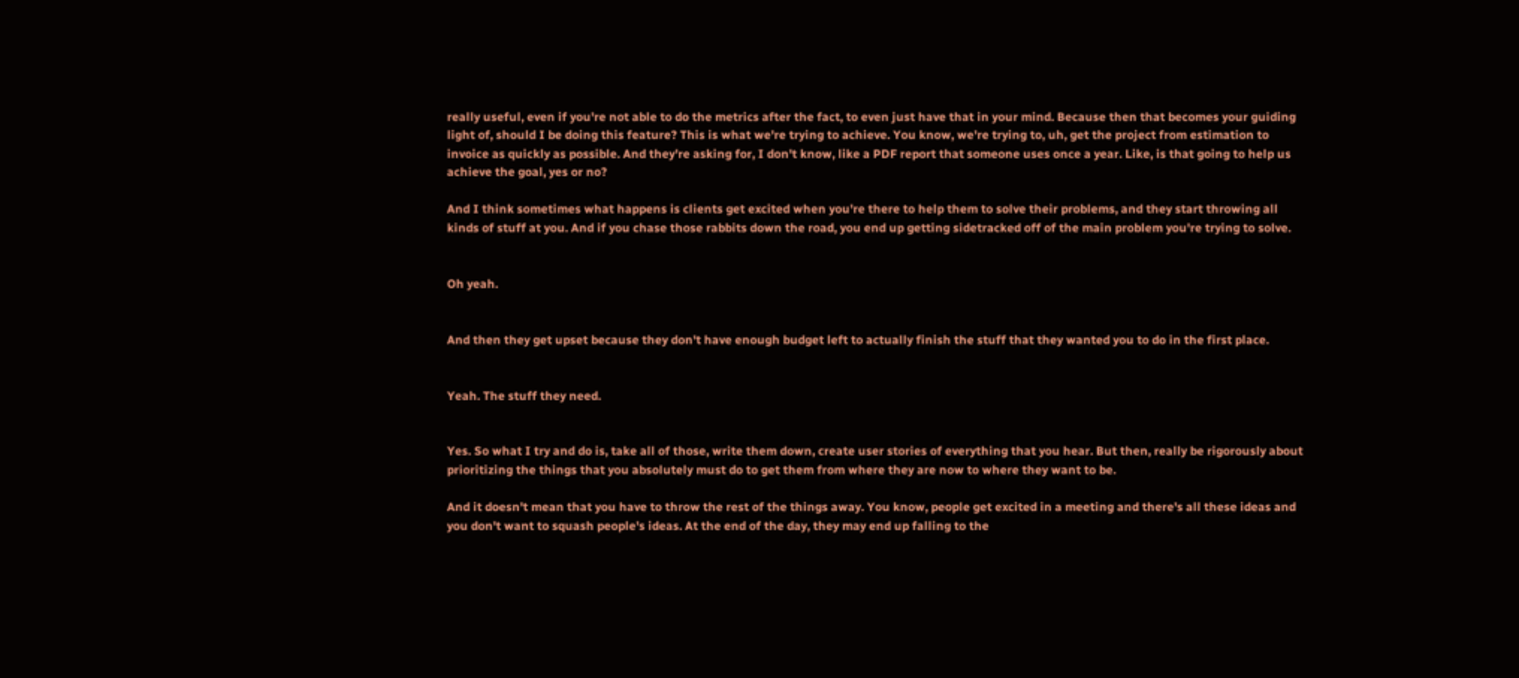really useful, even if you're not able to do the metrics after the fact, to even just have that in your mind. Because then that becomes your guiding light of, should I be doing this feature? This is what we're trying to achieve. You know, we're trying to, uh, get the project from estimation to invoice as quickly as possible. And they're asking for, I don't know, like a PDF report that someone uses once a year. Like, is that going to help us achieve the goal, yes or no?

And I think sometimes what happens is clients get excited when you're there to help them to solve their problems, and they start throwing all kinds of stuff at you. And if you chase those rabbits down the road, you end up getting sidetracked off of the main problem you're trying to solve.


Oh yeah.


And then they get upset because they don't have enough budget left to actually finish the stuff that they wanted you to do in the first place.


Yeah. The stuff they need.


Yes. So what I try and do is, take all of those, write them down, create user stories of everything that you hear. But then, really be rigorously about prioritizing the things that you absolutely must do to get them from where they are now to where they want to be.

And it doesn't mean that you have to throw the rest of the things away. You know, people get excited in a meeting and there's all these ideas and you don't want to squash people's ideas. At the end of the day, they may end up falling to the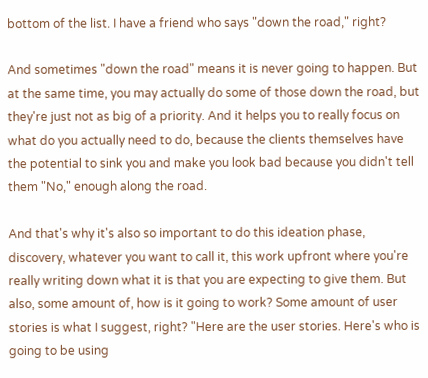bottom of the list. I have a friend who says "down the road," right?

And sometimes "down the road" means it is never going to happen. But at the same time, you may actually do some of those down the road, but they're just not as big of a priority. And it helps you to really focus on what do you actually need to do, because the clients themselves have the potential to sink you and make you look bad because you didn't tell them "No," enough along the road.

And that's why it's also so important to do this ideation phase, discovery, whatever you want to call it, this work upfront where you're really writing down what it is that you are expecting to give them. But also, some amount of, how is it going to work? Some amount of user stories is what I suggest, right? "Here are the user stories. Here's who is going to be using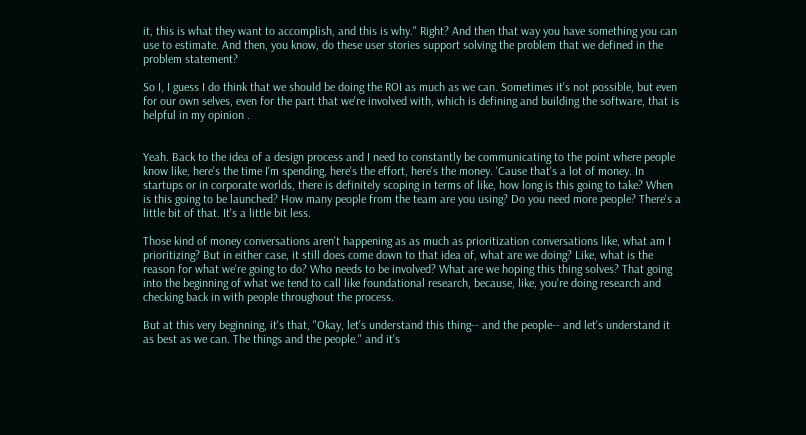it, this is what they want to accomplish, and this is why." Right? And then that way you have something you can use to estimate. And then, you know, do these user stories support solving the problem that we defined in the problem statement?

So I, I guess I do think that we should be doing the ROI as much as we can. Sometimes it's not possible, but even for our own selves, even for the part that we're involved with, which is defining and building the software, that is helpful in my opinion .


Yeah. Back to the idea of a design process and I need to constantly be communicating to the point where people know like, here's the time I'm spending, here's the effort, here's the money. 'Cause that's a lot of money. In startups or in corporate worlds, there is definitely scoping in terms of like, how long is this going to take? When is this going to be launched? How many people from the team are you using? Do you need more people? There's a little bit of that. It's a little bit less.

Those kind of money conversations aren't happening as as much as prioritization conversations like, what am I prioritizing? But in either case, it still does come down to that idea of, what are we doing? Like, what is the reason for what we're going to do? Who needs to be involved? What are we hoping this thing solves? That going into the beginning of what we tend to call like foundational research, because, like, you're doing research and checking back in with people throughout the process.

But at this very beginning, it's that, "Okay, let's understand this thing-- and the people-- and let's understand it as best as we can. The things and the people." and it's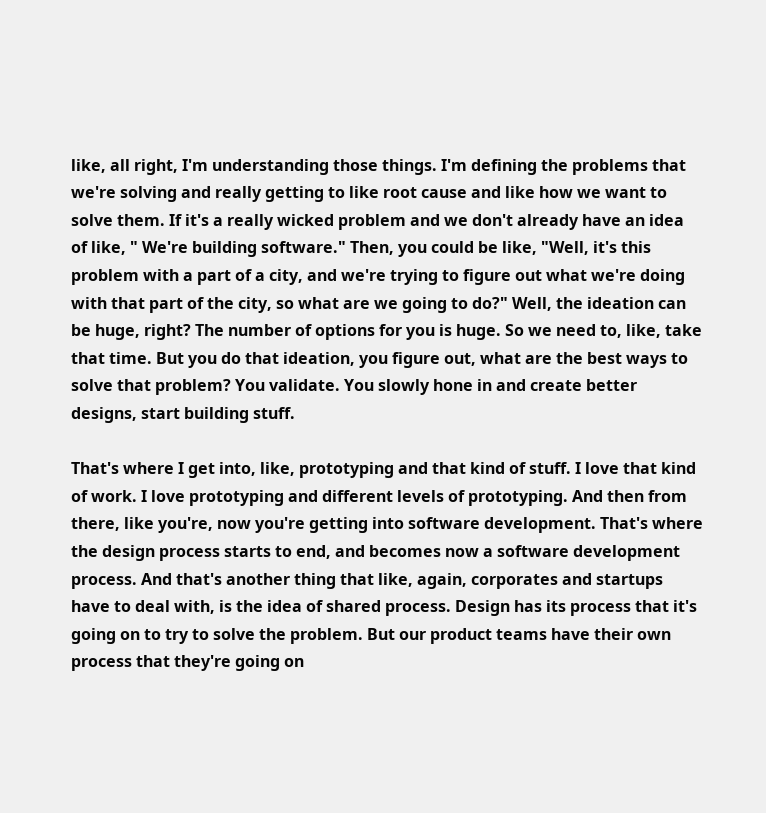like, all right, I'm understanding those things. I'm defining the problems that we're solving and really getting to like root cause and like how we want to solve them. If it's a really wicked problem and we don't already have an idea of like, " We're building software." Then, you could be like, "Well, it's this problem with a part of a city, and we're trying to figure out what we're doing with that part of the city, so what are we going to do?" Well, the ideation can be huge, right? The number of options for you is huge. So we need to, like, take that time. But you do that ideation, you figure out, what are the best ways to solve that problem? You validate. You slowly hone in and create better designs, start building stuff.

That's where I get into, like, prototyping and that kind of stuff. I love that kind of work. I love prototyping and different levels of prototyping. And then from there, like you're, now you're getting into software development. That's where the design process starts to end, and becomes now a software development process. And that's another thing that like, again, corporates and startups have to deal with, is the idea of shared process. Design has its process that it's going on to try to solve the problem. But our product teams have their own process that they're going on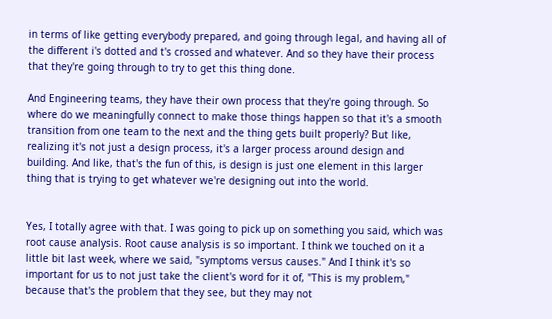in terms of like getting everybody prepared, and going through legal, and having all of the different i's dotted and t's crossed and whatever. And so they have their process that they're going through to try to get this thing done.

And Engineering teams, they have their own process that they're going through. So where do we meaningfully connect to make those things happen so that it's a smooth transition from one team to the next and the thing gets built properly? But like, realizing it's not just a design process, it's a larger process around design and building. And like, that's the fun of this, is design is just one element in this larger thing that is trying to get whatever we're designing out into the world.


Yes, I totally agree with that. I was going to pick up on something you said, which was root cause analysis. Root cause analysis is so important. I think we touched on it a little bit last week, where we said, "symptoms versus causes." And I think it's so important for us to not just take the client's word for it of, "This is my problem," because that's the problem that they see, but they may not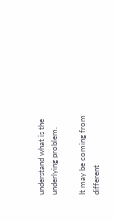understand what is the underlying problem.

It may be coming from different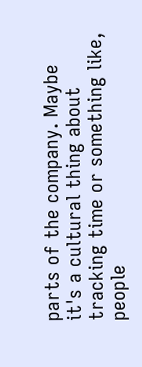parts of the company. Maybe it's a cultural thing about tracking time or something like, people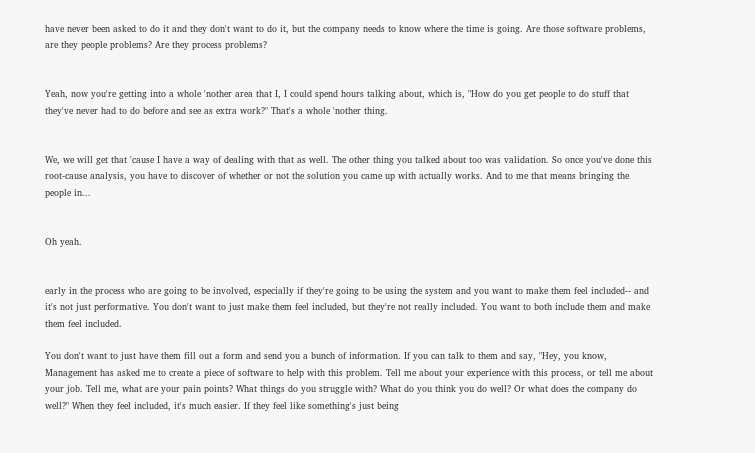have never been asked to do it and they don't want to do it, but the company needs to know where the time is going. Are those software problems, are they people problems? Are they process problems?


Yeah, now you're getting into a whole 'nother area that I, I could spend hours talking about, which is, "How do you get people to do stuff that they've never had to do before and see as extra work?" That's a whole 'nother thing.


We, we will get that 'cause I have a way of dealing with that as well. The other thing you talked about too was validation. So once you've done this root-cause analysis, you have to discover of whether or not the solution you came up with actually works. And to me that means bringing the people in...


Oh yeah.


early in the process who are going to be involved, especially if they're going to be using the system and you want to make them feel included-- and it's not just performative. You don't want to just make them feel included, but they're not really included. You want to both include them and make them feel included.

You don't want to just have them fill out a form and send you a bunch of information. If you can talk to them and say, "Hey, you know, Management has asked me to create a piece of software to help with this problem. Tell me about your experience with this process, or tell me about your job. Tell me, what are your pain points? What things do you struggle with? What do you think you do well? Or what does the company do well?" When they feel included, it's much easier. If they feel like something's just being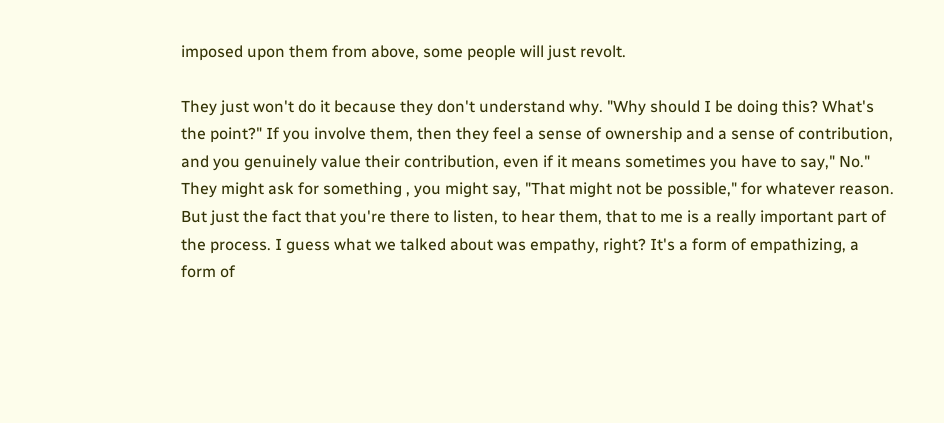imposed upon them from above, some people will just revolt.

They just won't do it because they don't understand why. "Why should I be doing this? What's the point?" If you involve them, then they feel a sense of ownership and a sense of contribution, and you genuinely value their contribution, even if it means sometimes you have to say," No." They might ask for something , you might say, "That might not be possible," for whatever reason. But just the fact that you're there to listen, to hear them, that to me is a really important part of the process. I guess what we talked about was empathy, right? It's a form of empathizing, a form of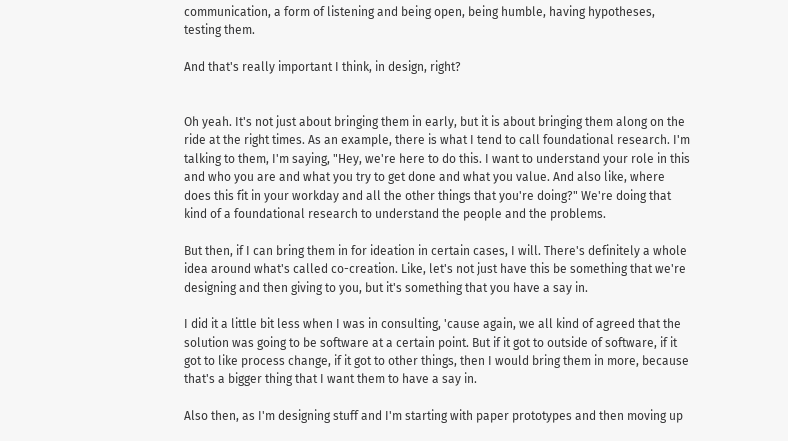communication, a form of listening and being open, being humble, having hypotheses, testing them.

And that's really important I think, in design, right?


Oh yeah. It's not just about bringing them in early, but it is about bringing them along on the ride at the right times. As an example, there is what I tend to call foundational research. I'm talking to them, I'm saying, "Hey, we're here to do this. I want to understand your role in this and who you are and what you try to get done and what you value. And also like, where does this fit in your workday and all the other things that you're doing?" We're doing that kind of a foundational research to understand the people and the problems.

But then, if I can bring them in for ideation in certain cases, I will. There's definitely a whole idea around what's called co-creation. Like, let's not just have this be something that we're designing and then giving to you, but it's something that you have a say in.

I did it a little bit less when I was in consulting, 'cause again, we all kind of agreed that the solution was going to be software at a certain point. But if it got to outside of software, if it got to like process change, if it got to other things, then I would bring them in more, because that's a bigger thing that I want them to have a say in.

Also then, as I'm designing stuff and I'm starting with paper prototypes and then moving up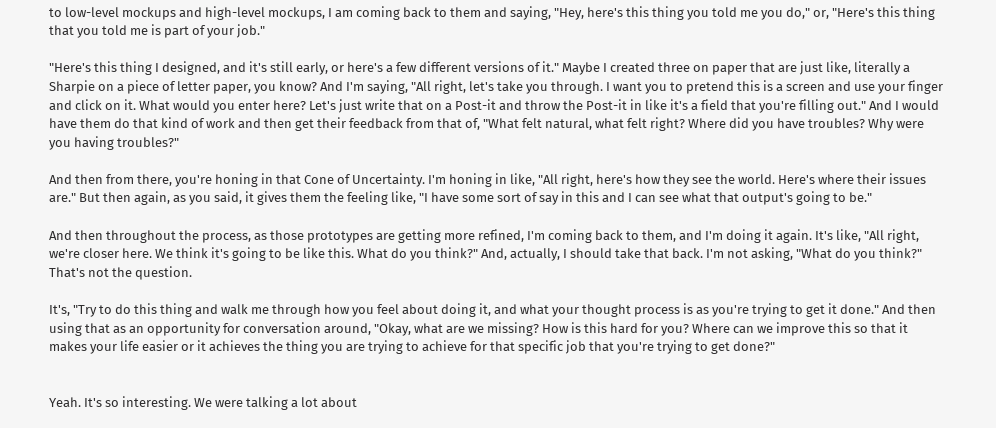to low-level mockups and high-level mockups, I am coming back to them and saying, "Hey, here's this thing you told me you do," or, "Here's this thing that you told me is part of your job."

"Here's this thing I designed, and it's still early, or here's a few different versions of it." Maybe I created three on paper that are just like, literally a Sharpie on a piece of letter paper, you know? And I'm saying, "All right, let's take you through. I want you to pretend this is a screen and use your finger and click on it. What would you enter here? Let's just write that on a Post-it and throw the Post-it in like it's a field that you're filling out." And I would have them do that kind of work and then get their feedback from that of, "What felt natural, what felt right? Where did you have troubles? Why were you having troubles?"

And then from there, you're honing in that Cone of Uncertainty. I'm honing in like, "All right, here's how they see the world. Here's where their issues are." But then again, as you said, it gives them the feeling like, "I have some sort of say in this and I can see what that output's going to be."

And then throughout the process, as those prototypes are getting more refined, I'm coming back to them, and I'm doing it again. It's like, "All right, we're closer here. We think it's going to be like this. What do you think?" And, actually, I should take that back. I'm not asking, "What do you think?" That's not the question.

It's, "Try to do this thing and walk me through how you feel about doing it, and what your thought process is as you're trying to get it done." And then using that as an opportunity for conversation around, "Okay, what are we missing? How is this hard for you? Where can we improve this so that it makes your life easier or it achieves the thing you are trying to achieve for that specific job that you're trying to get done?"


Yeah. It's so interesting. We were talking a lot about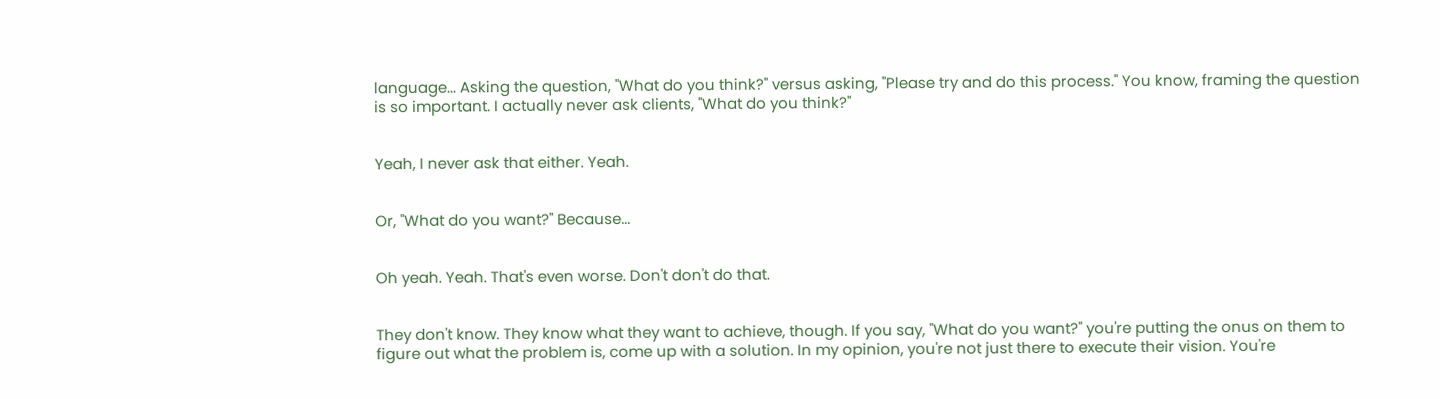language... Asking the question, "What do you think?" versus asking, "Please try and do this process." You know, framing the question is so important. I actually never ask clients, "What do you think?"


Yeah, I never ask that either. Yeah.


Or, "What do you want?" Because...


Oh yeah. Yeah. That's even worse. Don't don't do that.


They don't know. They know what they want to achieve, though. If you say, "What do you want?" you're putting the onus on them to figure out what the problem is, come up with a solution. In my opinion, you're not just there to execute their vision. You're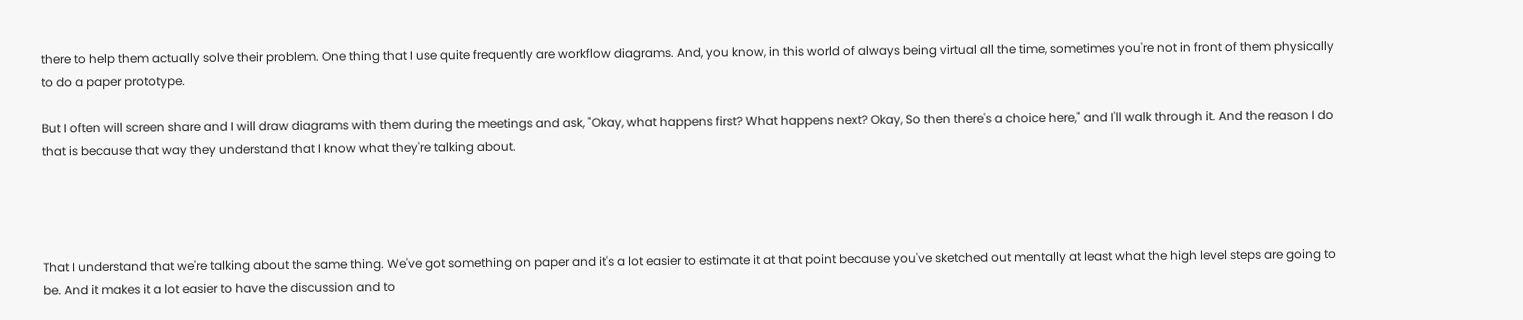there to help them actually solve their problem. One thing that I use quite frequently are workflow diagrams. And, you know, in this world of always being virtual all the time, sometimes you're not in front of them physically to do a paper prototype.

But I often will screen share and I will draw diagrams with them during the meetings and ask, "Okay, what happens first? What happens next? Okay, So then there's a choice here," and I'll walk through it. And the reason I do that is because that way they understand that I know what they're talking about.




That I understand that we're talking about the same thing. We've got something on paper and it's a lot easier to estimate it at that point because you've sketched out mentally at least what the high level steps are going to be. And it makes it a lot easier to have the discussion and to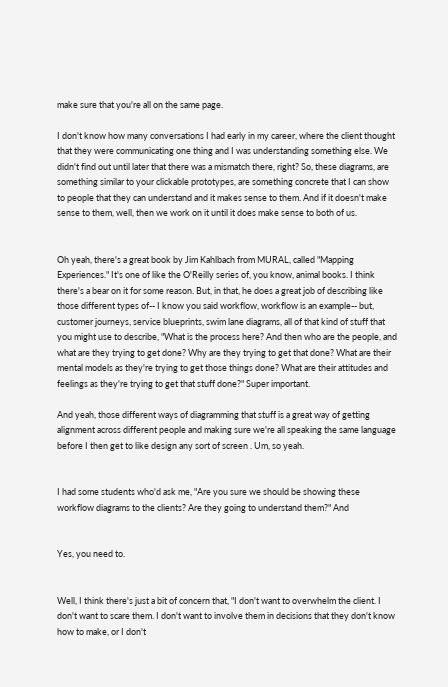make sure that you're all on the same page.

I don't know how many conversations I had early in my career, where the client thought that they were communicating one thing and I was understanding something else. We didn't find out until later that there was a mismatch there, right? So, these diagrams, are something similar to your clickable prototypes, are something concrete that I can show to people that they can understand and it makes sense to them. And if it doesn't make sense to them, well, then we work on it until it does make sense to both of us.


Oh yeah, there's a great book by Jim Kahlbach from MURAL, called "Mapping Experiences." It's one of like the O'Reilly series of, you know, animal books. I think there's a bear on it for some reason. But, in that, he does a great job of describing like those different types of-- I know you said workflow, workflow is an example-- but, customer journeys, service blueprints, swim lane diagrams, all of that kind of stuff that you might use to describe, "What is the process here? And then who are the people, and what are they trying to get done? Why are they trying to get that done? What are their mental models as they're trying to get those things done? What are their attitudes and feelings as they're trying to get that stuff done?" Super important.

And yeah, those different ways of diagramming that stuff is a great way of getting alignment across different people and making sure we're all speaking the same language before I then get to like design any sort of screen . Um, so yeah.


I had some students who'd ask me, "Are you sure we should be showing these workflow diagrams to the clients? Are they going to understand them?" And


Yes, you need to.


Well, I think there's just a bit of concern that, "I don't want to overwhelm the client. I don't want to scare them. I don't want to involve them in decisions that they don't know how to make, or I don't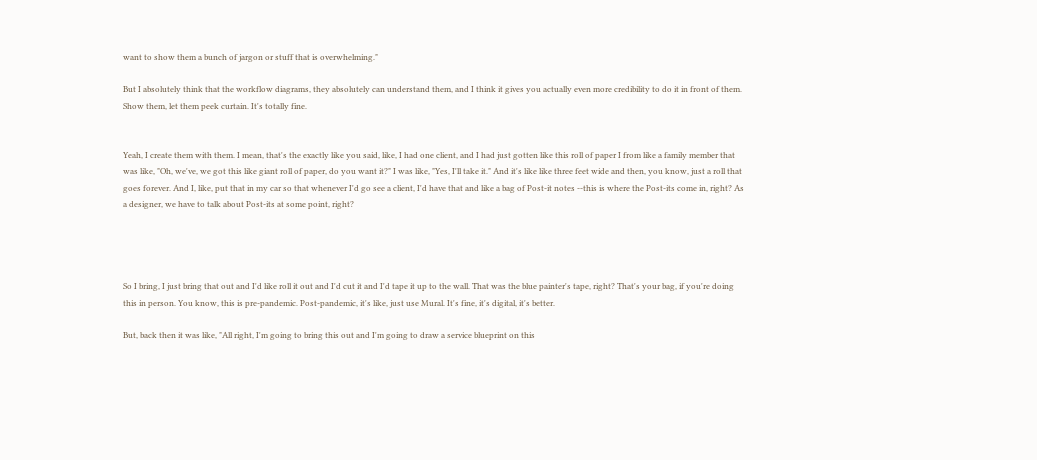want to show them a bunch of jargon or stuff that is overwhelming."

But I absolutely think that the workflow diagrams, they absolutely can understand them, and I think it gives you actually even more credibility to do it in front of them. Show them, let them peek curtain. It's totally fine.


Yeah, I create them with them. I mean, that's the exactly like you said, like, I had one client, and I had just gotten like this roll of paper I from like a family member that was like, "Oh, we've, we got this like giant roll of paper, do you want it?" I was like, "Yes, I'll take it." And it's like like three feet wide and then, you know, just a roll that goes forever. And I, like, put that in my car so that whenever I'd go see a client, I'd have that and like a bag of Post-it notes --this is where the Post-its come in, right? As a designer, we have to talk about Post-its at some point, right?




So I bring, I just bring that out and I'd like roll it out and I'd cut it and I'd tape it up to the wall. That was the blue painter's tape, right? That's your bag, if you're doing this in person. You know, this is pre-pandemic. Post-pandemic, it's like, just use Mural. It's fine, it's digital, it's better.

But, back then it was like, "All right, I'm going to bring this out and I'm going to draw a service blueprint on this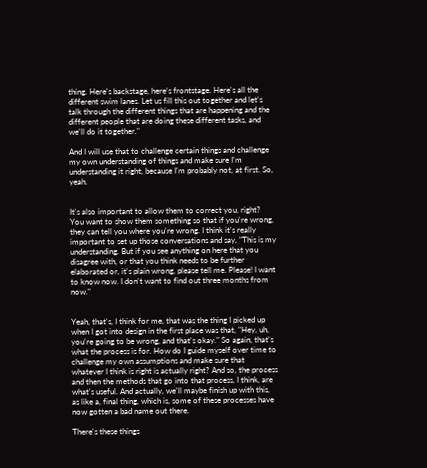thing. Here's backstage, here's frontstage. Here's all the different swim lanes. Let us fill this out together and let's talk through the different things that are happening and the different people that are doing these different tasks, and we'll do it together."

And I will use that to challenge certain things and challenge my own understanding of things and make sure I'm understanding it right, because I'm probably not, at first. So, yeah.


It's also important to allow them to correct you, right? You want to show them something so that if you're wrong, they can tell you where you're wrong. I think it's really important to set up those conversations and say, "This is my understanding. But if you see anything on here that you disagree with, or that you think needs to be further elaborated or, it's plain wrong, please tell me. Please! I want to know now. I don't want to find out three months from now."


Yeah, that's, I think for me, that was the thing I picked up when I got into design in the first place was that, "Hey, uh, you're going to be wrong, and that's okay." So again, that's what the process is for. How do I guide myself over time to challenge my own assumptions and make sure that whatever I think is right is actually right? And so, the process and then the methods that go into that process, I think, are what's useful. And actually, we'll maybe finish up with this, as like a, final thing, which is, some of these processes have now gotten a bad name out there.

There's these things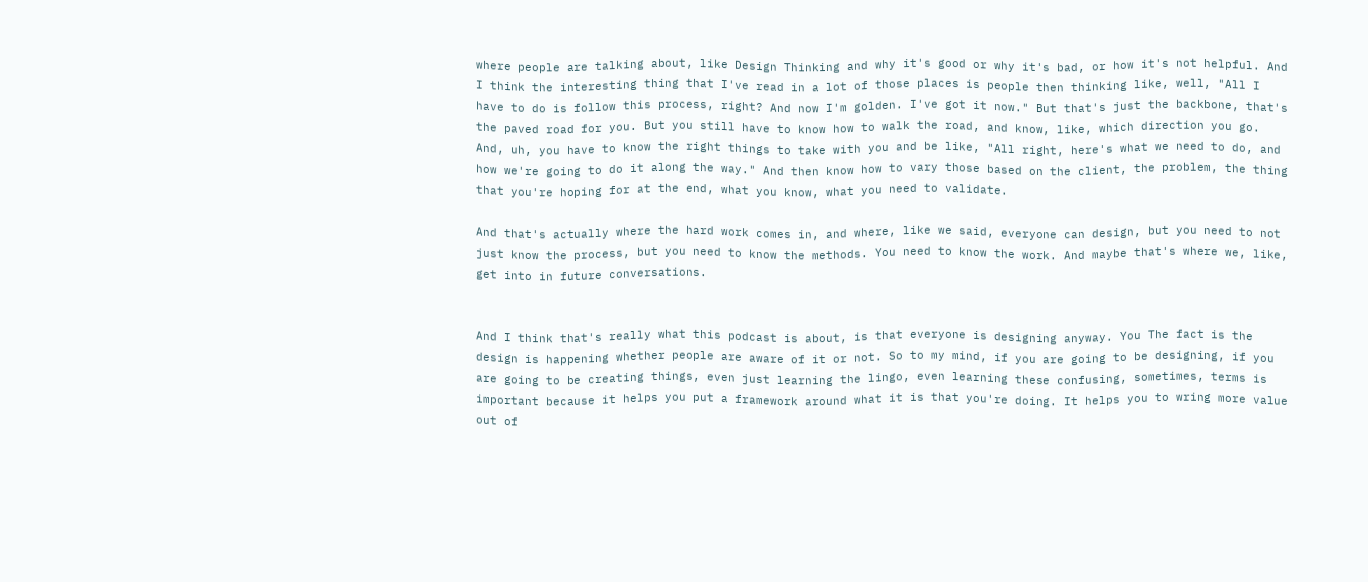where people are talking about, like Design Thinking and why it's good or why it's bad, or how it's not helpful. And I think the interesting thing that I've read in a lot of those places is people then thinking like, well, "All I have to do is follow this process, right? And now I'm golden. I've got it now." But that's just the backbone, that's the paved road for you. But you still have to know how to walk the road, and know, like, which direction you go. And, uh, you have to know the right things to take with you and be like, "All right, here's what we need to do, and how we're going to do it along the way." And then know how to vary those based on the client, the problem, the thing that you're hoping for at the end, what you know, what you need to validate.

And that's actually where the hard work comes in, and where, like we said, everyone can design, but you need to not just know the process, but you need to know the methods. You need to know the work. And maybe that's where we, like, get into in future conversations.


And I think that's really what this podcast is about, is that everyone is designing anyway. You The fact is the design is happening whether people are aware of it or not. So to my mind, if you are going to be designing, if you are going to be creating things, even just learning the lingo, even learning these confusing, sometimes, terms is important because it helps you put a framework around what it is that you're doing. It helps you to wring more value out of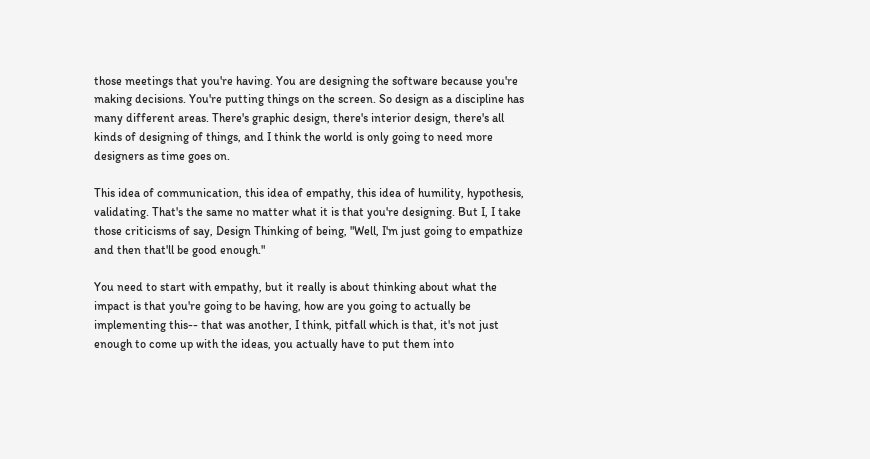those meetings that you're having. You are designing the software because you're making decisions. You're putting things on the screen. So design as a discipline has many different areas. There's graphic design, there's interior design, there's all kinds of designing of things, and I think the world is only going to need more designers as time goes on.

This idea of communication, this idea of empathy, this idea of humility, hypothesis, validating. That's the same no matter what it is that you're designing. But I, I take those criticisms of say, Design Thinking of being, "Well, I'm just going to empathize and then that'll be good enough."

You need to start with empathy, but it really is about thinking about what the impact is that you're going to be having, how are you going to actually be implementing this-- that was another, I think, pitfall which is that, it's not just enough to come up with the ideas, you actually have to put them into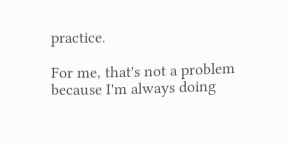practice.

For me, that's not a problem because I'm always doing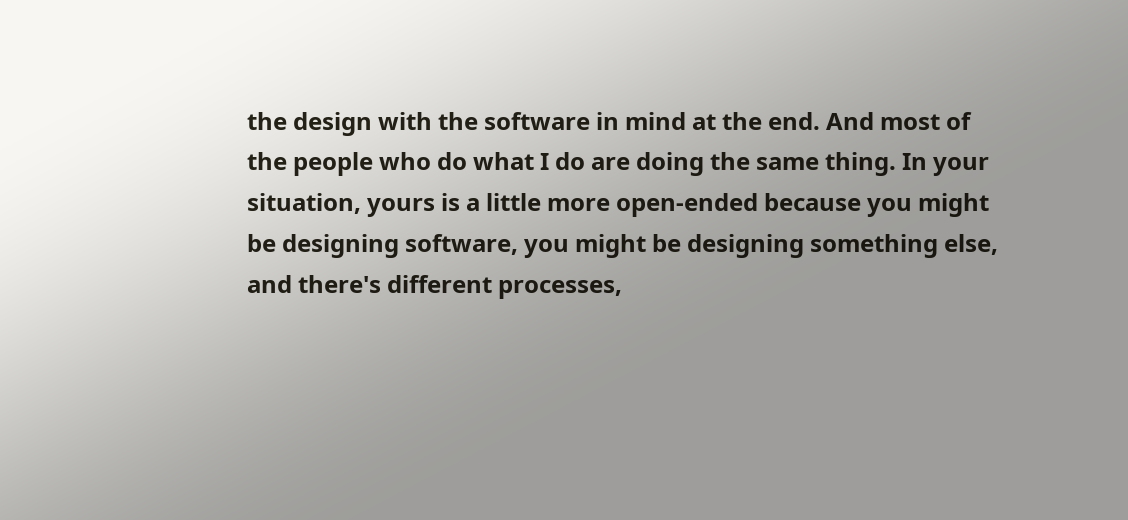the design with the software in mind at the end. And most of the people who do what I do are doing the same thing. In your situation, yours is a little more open-ended because you might be designing software, you might be designing something else, and there's different processes,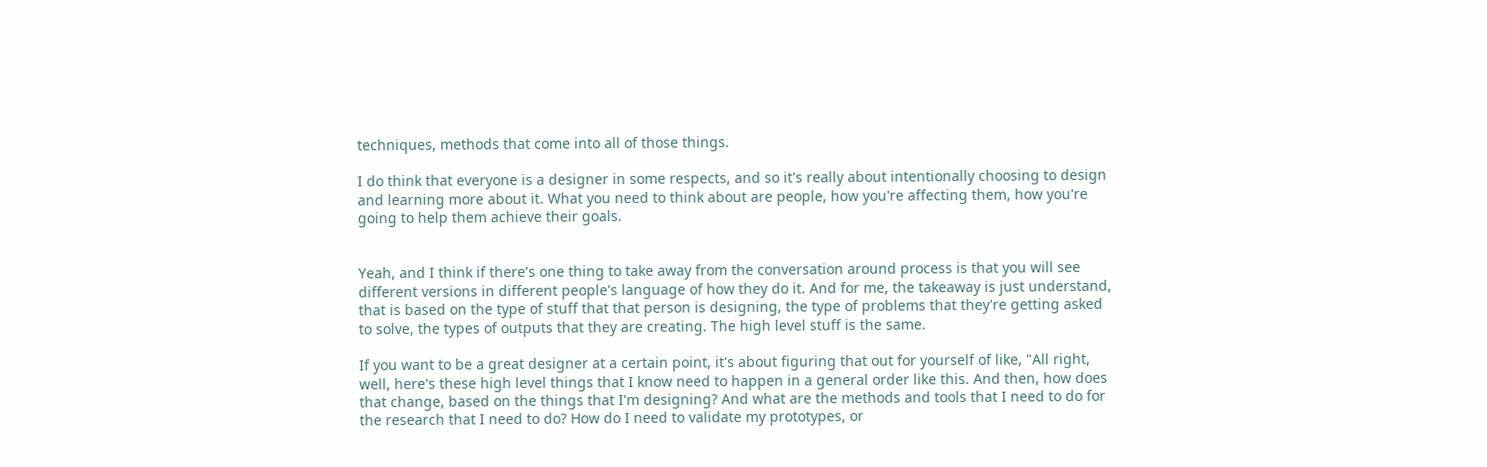techniques, methods that come into all of those things.

I do think that everyone is a designer in some respects, and so it's really about intentionally choosing to design and learning more about it. What you need to think about are people, how you're affecting them, how you're going to help them achieve their goals.


Yeah, and I think if there's one thing to take away from the conversation around process is that you will see different versions in different people's language of how they do it. And for me, the takeaway is just understand, that is based on the type of stuff that that person is designing, the type of problems that they're getting asked to solve, the types of outputs that they are creating. The high level stuff is the same.

If you want to be a great designer at a certain point, it's about figuring that out for yourself of like, "All right, well, here's these high level things that I know need to happen in a general order like this. And then, how does that change, based on the things that I'm designing? And what are the methods and tools that I need to do for the research that I need to do? How do I need to validate my prototypes, or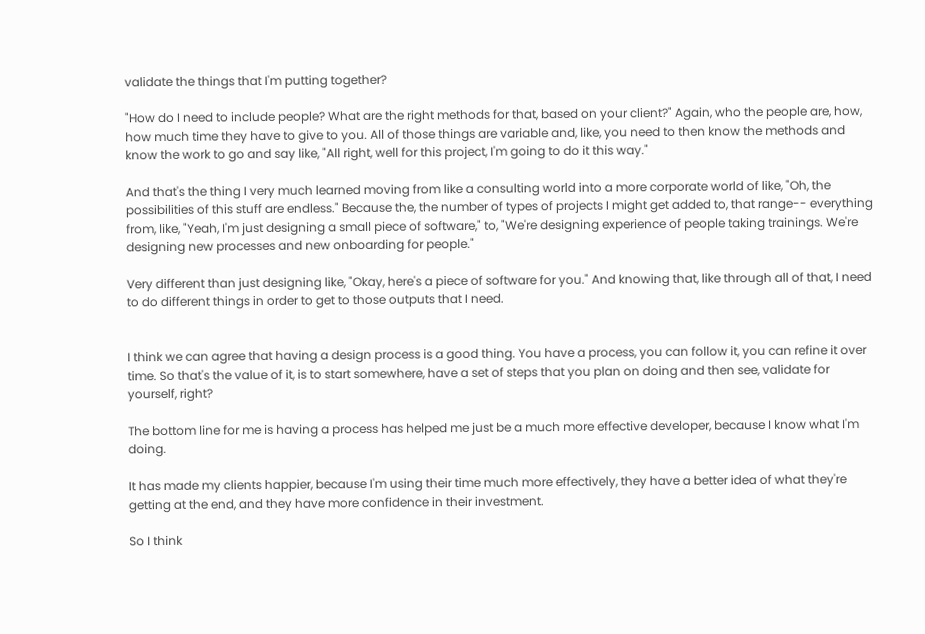validate the things that I'm putting together?

"How do I need to include people? What are the right methods for that, based on your client?" Again, who the people are, how, how much time they have to give to you. All of those things are variable and, like, you need to then know the methods and know the work to go and say like, "All right, well for this project, I'm going to do it this way."

And that's the thing I very much learned moving from like a consulting world into a more corporate world of like, "Oh, the possibilities of this stuff are endless." Because the, the number of types of projects I might get added to, that range-- everything from, like, "Yeah, I'm just designing a small piece of software," to, "We're designing experience of people taking trainings. We're designing new processes and new onboarding for people."

Very different than just designing like, "Okay, here's a piece of software for you." And knowing that, like through all of that, I need to do different things in order to get to those outputs that I need.


I think we can agree that having a design process is a good thing. You have a process, you can follow it, you can refine it over time. So that's the value of it, is to start somewhere, have a set of steps that you plan on doing and then see, validate for yourself, right?

The bottom line for me is having a process has helped me just be a much more effective developer, because I know what I'm doing.

It has made my clients happier, because I'm using their time much more effectively, they have a better idea of what they're getting at the end, and they have more confidence in their investment.

So I think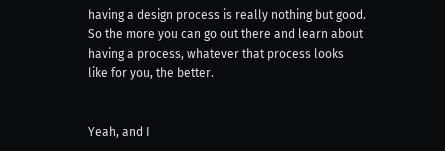having a design process is really nothing but good. So the more you can go out there and learn about having a process, whatever that process looks like for you, the better.


Yeah, and I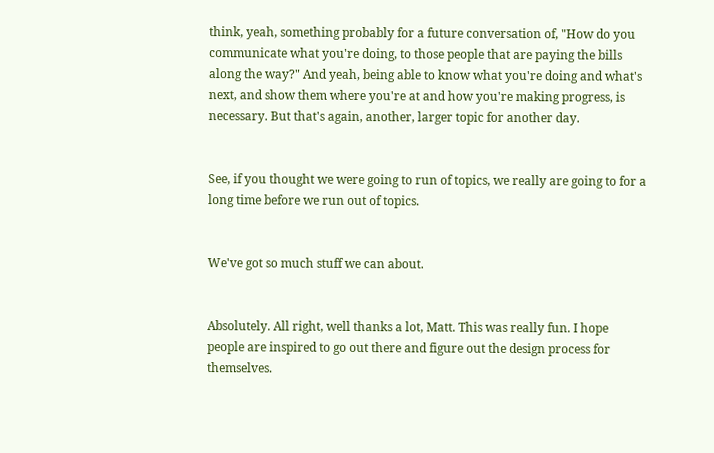think, yeah, something probably for a future conversation of, "How do you communicate what you're doing, to those people that are paying the bills along the way?" And yeah, being able to know what you're doing and what's next, and show them where you're at and how you're making progress, is necessary. But that's again, another, larger topic for another day.


See, if you thought we were going to run of topics, we really are going to for a long time before we run out of topics.


We've got so much stuff we can about.


Absolutely. All right, well thanks a lot, Matt. This was really fun. I hope people are inspired to go out there and figure out the design process for themselves.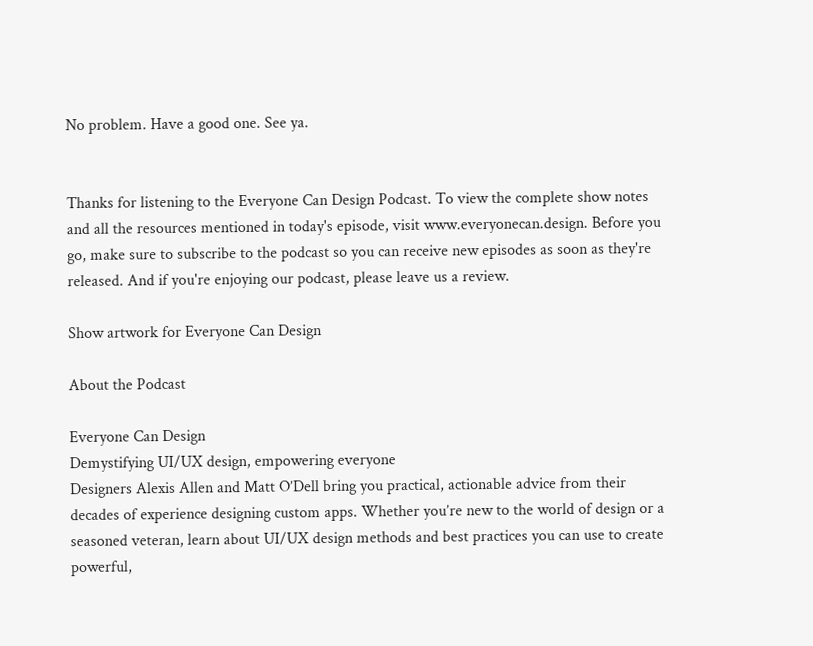No problem. Have a good one. See ya.


Thanks for listening to the Everyone Can Design Podcast. To view the complete show notes and all the resources mentioned in today's episode, visit www.everyonecan.design. Before you go, make sure to subscribe to the podcast so you can receive new episodes as soon as they're released. And if you're enjoying our podcast, please leave us a review.

Show artwork for Everyone Can Design

About the Podcast

Everyone Can Design
Demystifying UI/UX design, empowering everyone
Designers Alexis Allen and Matt O’Dell bring you practical, actionable advice from their decades of experience designing custom apps. Whether you’re new to the world of design or a seasoned veteran, learn about UI/UX design methods and best practices you can use to create powerful,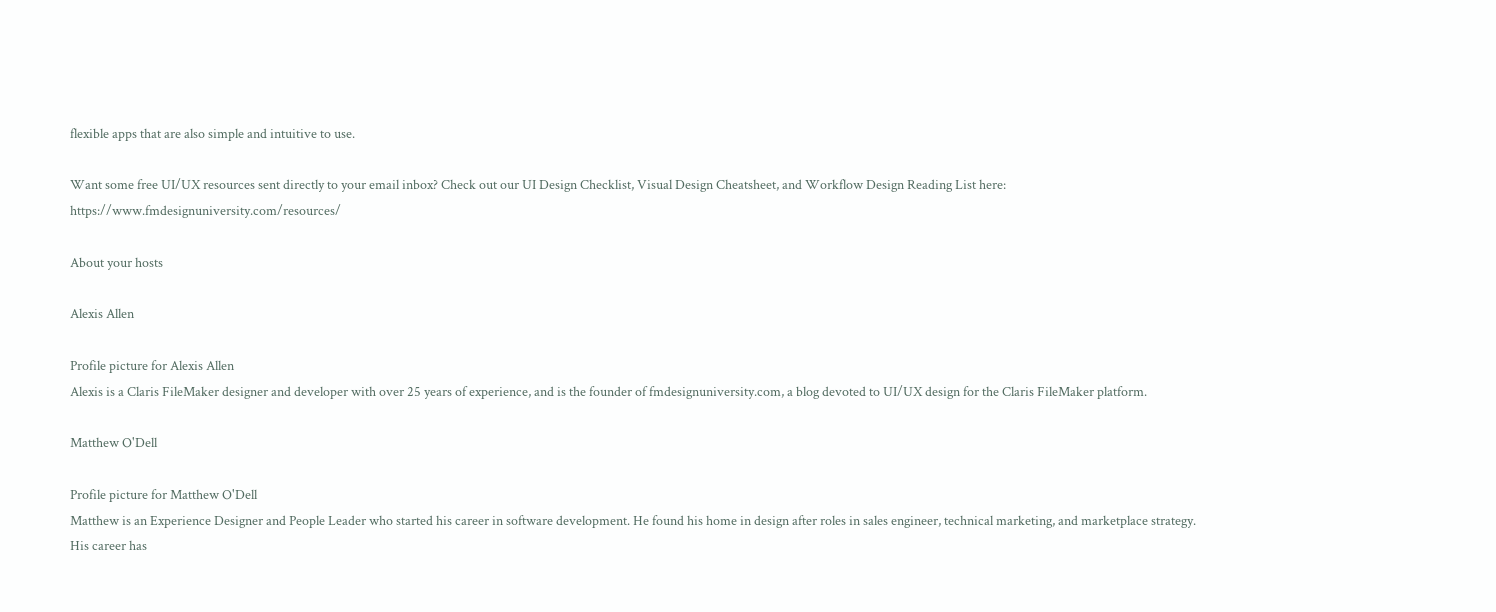flexible apps that are also simple and intuitive to use.

Want some free UI/UX resources sent directly to your email inbox? Check out our UI Design Checklist, Visual Design Cheatsheet, and Workflow Design Reading List here: https://www.fmdesignuniversity.com/resources/

About your hosts

Alexis Allen

Profile picture for Alexis Allen
Alexis is a Claris FileMaker designer and developer with over 25 years of experience, and is the founder of fmdesignuniversity.com, a blog devoted to UI/UX design for the Claris FileMaker platform.

Matthew O'Dell

Profile picture for Matthew O'Dell
Matthew is an Experience Designer and People Leader who started his career in software development. He found his home in design after roles in sales engineer, technical marketing, and marketplace strategy. His career has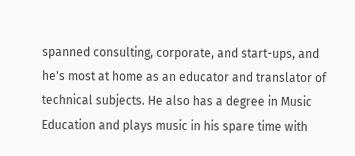spanned consulting, corporate, and start-ups, and he's most at home as an educator and translator of technical subjects. He also has a degree in Music Education and plays music in his spare time with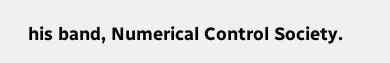his band, Numerical Control Society.